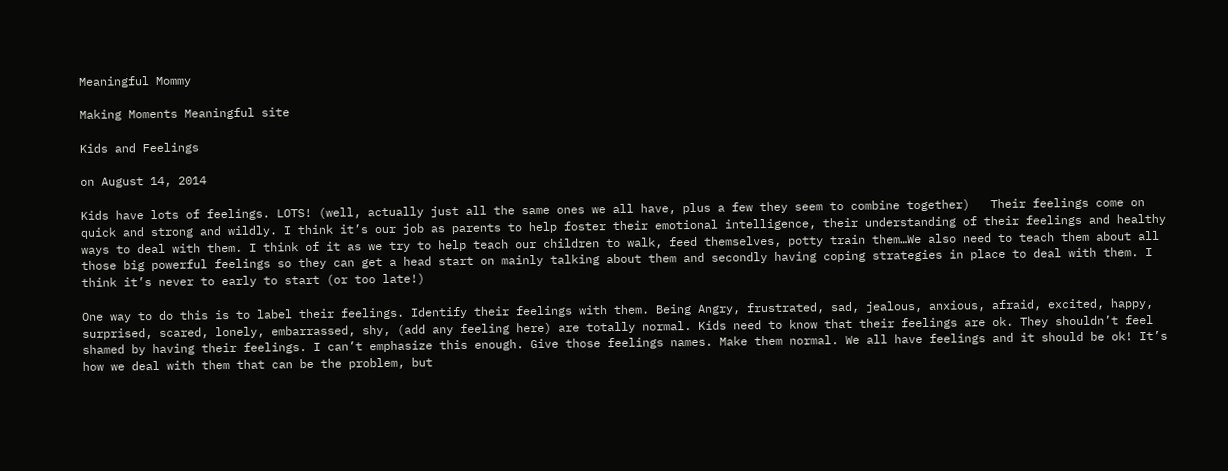Meaningful Mommy

Making Moments Meaningful site

Kids and Feelings

on August 14, 2014

Kids have lots of feelings. LOTS! (well, actually just all the same ones we all have, plus a few they seem to combine together)   Their feelings come on quick and strong and wildly. I think it’s our job as parents to help foster their emotional intelligence, their understanding of their feelings and healthy ways to deal with them. I think of it as we try to help teach our children to walk, feed themselves, potty train them…We also need to teach them about all those big powerful feelings so they can get a head start on mainly talking about them and secondly having coping strategies in place to deal with them. I think it’s never to early to start (or too late!)

One way to do this is to label their feelings. Identify their feelings with them. Being Angry, frustrated, sad, jealous, anxious, afraid, excited, happy, surprised, scared, lonely, embarrassed, shy, (add any feeling here) are totally normal. Kids need to know that their feelings are ok. They shouldn’t feel shamed by having their feelings. I can’t emphasize this enough. Give those feelings names. Make them normal. We all have feelings and it should be ok! It’s how we deal with them that can be the problem, but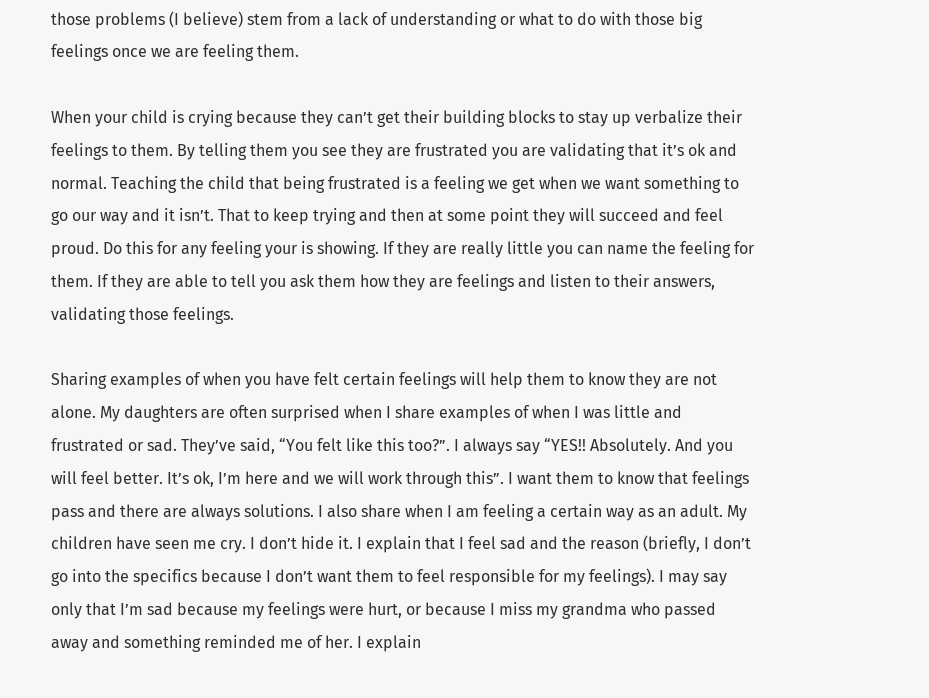those problems (I believe) stem from a lack of understanding or what to do with those big feelings once we are feeling them.

When your child is crying because they can’t get their building blocks to stay up verbalize their feelings to them. By telling them you see they are frustrated you are validating that it’s ok and normal. Teaching the child that being frustrated is a feeling we get when we want something to go our way and it isn’t. That to keep trying and then at some point they will succeed and feel proud. Do this for any feeling your is showing. If they are really little you can name the feeling for them. If they are able to tell you ask them how they are feelings and listen to their answers, validating those feelings.

Sharing examples of when you have felt certain feelings will help them to know they are not alone. My daughters are often surprised when I share examples of when I was little and frustrated or sad. They’ve said, “You felt like this too?”. I always say “YES!! Absolutely. And you will feel better. It’s ok, I’m here and we will work through this”. I want them to know that feelings pass and there are always solutions. I also share when I am feeling a certain way as an adult. My children have seen me cry. I don’t hide it. I explain that I feel sad and the reason (briefly, I don’t go into the specifics because I don’t want them to feel responsible for my feelings). I may say only that I’m sad because my feelings were hurt, or because I miss my grandma who passed away and something reminded me of her. I explain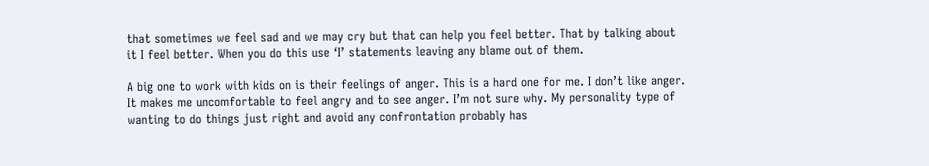that sometimes we feel sad and we may cry but that can help you feel better. That by talking about it I feel better. When you do this use ‘I’ statements leaving any blame out of them.

A big one to work with kids on is their feelings of anger. This is a hard one for me. I don’t like anger. It makes me uncomfortable to feel angry and to see anger. I’m not sure why. My personality type of wanting to do things just right and avoid any confrontation probably has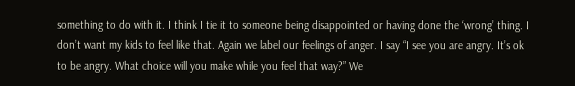something to do with it. I think I tie it to someone being disappointed or having done the ‘wrong’ thing. I don’t want my kids to feel like that. Again we label our feelings of anger. I say “I see you are angry. It’s ok to be angry. What choice will you make while you feel that way?” We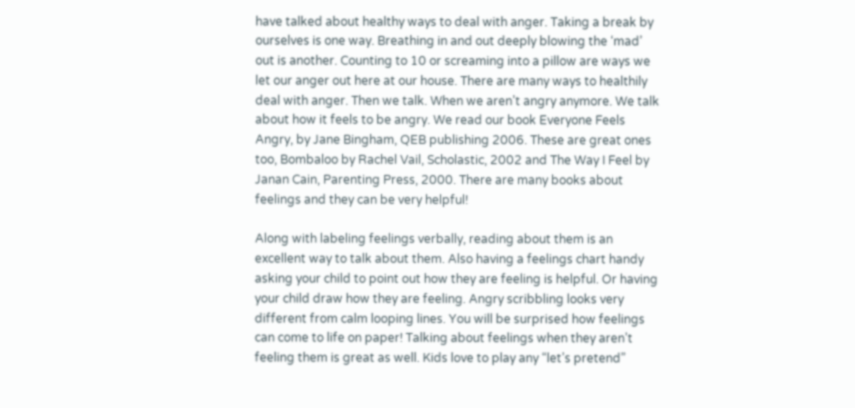have talked about healthy ways to deal with anger. Taking a break by ourselves is one way. Breathing in and out deeply blowing the ‘mad’ out is another. Counting to 10 or screaming into a pillow are ways we let our anger out here at our house. There are many ways to healthily deal with anger. Then we talk. When we aren’t angry anymore. We talk about how it feels to be angry. We read our book Everyone Feels Angry, by Jane Bingham, QEB publishing 2006. These are great ones too, Bombaloo by Rachel Vail, Scholastic, 2002 and The Way I Feel by Janan Cain, Parenting Press, 2000. There are many books about feelings and they can be very helpful!

Along with labeling feelings verbally, reading about them is an excellent way to talk about them. Also having a feelings chart handy asking your child to point out how they are feeling is helpful. Or having your child draw how they are feeling. Angry scribbling looks very different from calm looping lines. You will be surprised how feelings can come to life on paper! Talking about feelings when they aren’t feeling them is great as well. Kids love to play any “let’s pretend”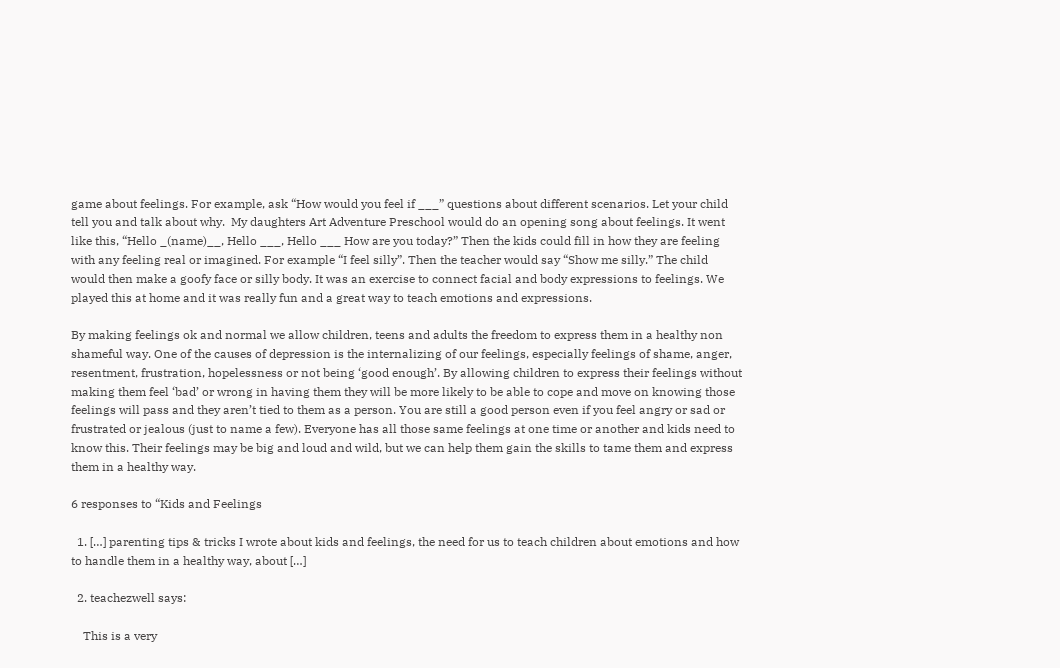game about feelings. For example, ask “How would you feel if ___” questions about different scenarios. Let your child tell you and talk about why.  My daughters Art Adventure Preschool would do an opening song about feelings. It went like this, “Hello _(name)__, Hello ___, Hello ___ How are you today?” Then the kids could fill in how they are feeling with any feeling real or imagined. For example “I feel silly”. Then the teacher would say “Show me silly.” The child would then make a goofy face or silly body. It was an exercise to connect facial and body expressions to feelings. We played this at home and it was really fun and a great way to teach emotions and expressions.

By making feelings ok and normal we allow children, teens and adults the freedom to express them in a healthy non shameful way. One of the causes of depression is the internalizing of our feelings, especially feelings of shame, anger, resentment, frustration, hopelessness or not being ‘good enough’. By allowing children to express their feelings without making them feel ‘bad’ or wrong in having them they will be more likely to be able to cope and move on knowing those feelings will pass and they aren’t tied to them as a person. You are still a good person even if you feel angry or sad or frustrated or jealous (just to name a few). Everyone has all those same feelings at one time or another and kids need to know this. Their feelings may be big and loud and wild, but we can help them gain the skills to tame them and express them in a healthy way.

6 responses to “Kids and Feelings

  1. […] parenting tips & tricks I wrote about kids and feelings, the need for us to teach children about emotions and how to handle them in a healthy way, about […]

  2. teachezwell says:

    This is a very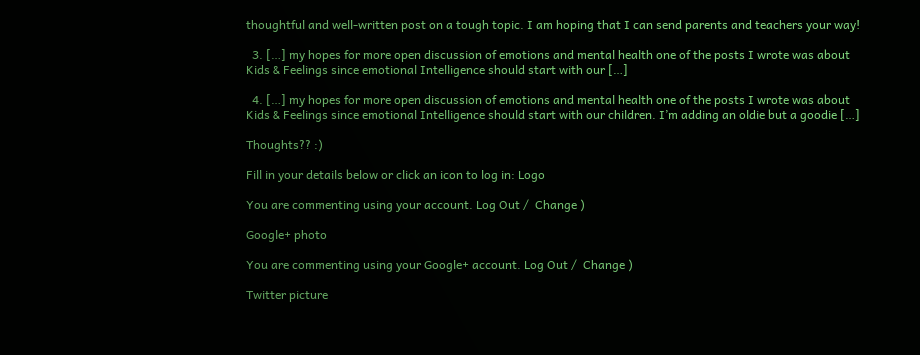thoughtful and well-written post on a tough topic. I am hoping that I can send parents and teachers your way!

  3. […] my hopes for more open discussion of emotions and mental health one of the posts I wrote was about Kids & Feelings since emotional Intelligence should start with our […]

  4. […] my hopes for more open discussion of emotions and mental health one of the posts I wrote was about Kids & Feelings since emotional Intelligence should start with our children. I’m adding an oldie but a goodie […]

Thoughts?? :)

Fill in your details below or click an icon to log in: Logo

You are commenting using your account. Log Out /  Change )

Google+ photo

You are commenting using your Google+ account. Log Out /  Change )

Twitter picture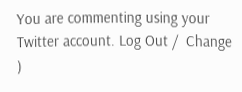You are commenting using your Twitter account. Log Out /  Change )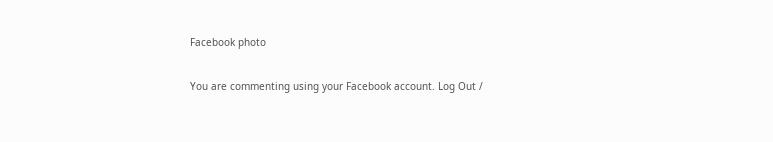Facebook photo

You are commenting using your Facebook account. Log Out /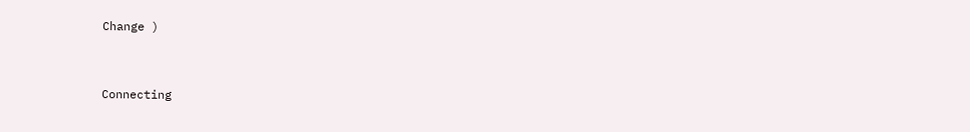Change )


Connecting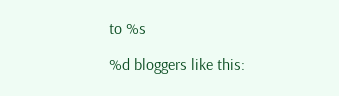to %s

%d bloggers like this: